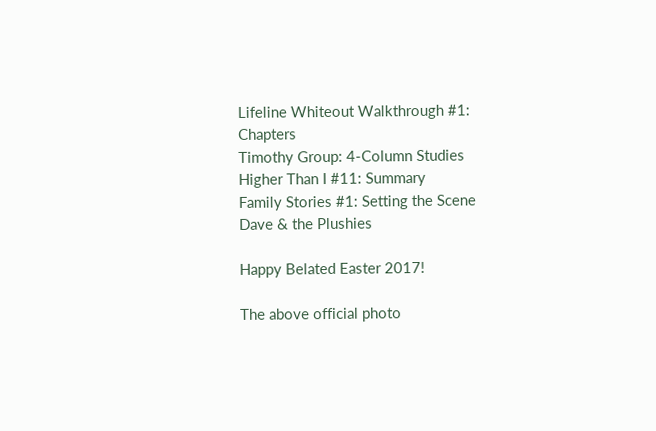Lifeline Whiteout Walkthrough #1: Chapters
Timothy Group: 4-Column Studies
Higher Than I #11: Summary
Family Stories #1: Setting the Scene
Dave & the Plushies

Happy Belated Easter 2017!

The above official photo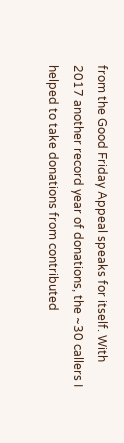from the Good Friday Appeal speaks for itself. With 2017 another record year of donations, the ~30 callers I helped to take donations from contributed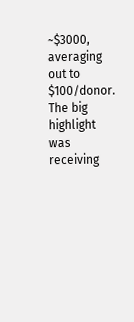~$3000, averaging out to $100/donor. The big highlight was receiving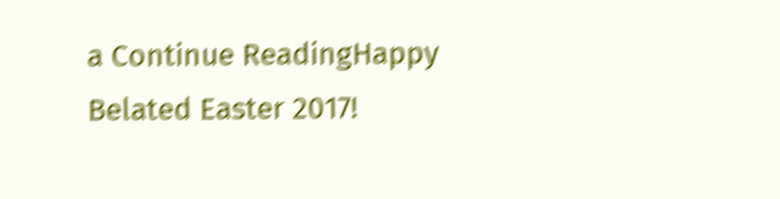a Continue ReadingHappy Belated Easter 2017!